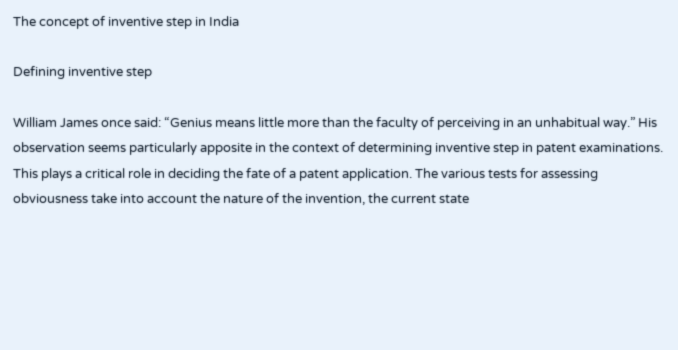The concept of inventive step in India

Defining inventive step

William James once said: “Genius means little more than the faculty of perceiving in an unhabitual way.” His observation seems particularly apposite in the context of determining inventive step in patent examinations. This plays a critical role in deciding the fate of a patent application. The various tests for assessing obviousness take into account the nature of the invention, the current state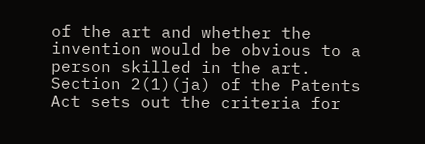of the art and whether the invention would be obvious to a person skilled in the art. Section 2(1)(ja) of the Patents Act sets out the criteria for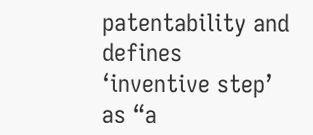patentability and defines ‘inventive step’ as “a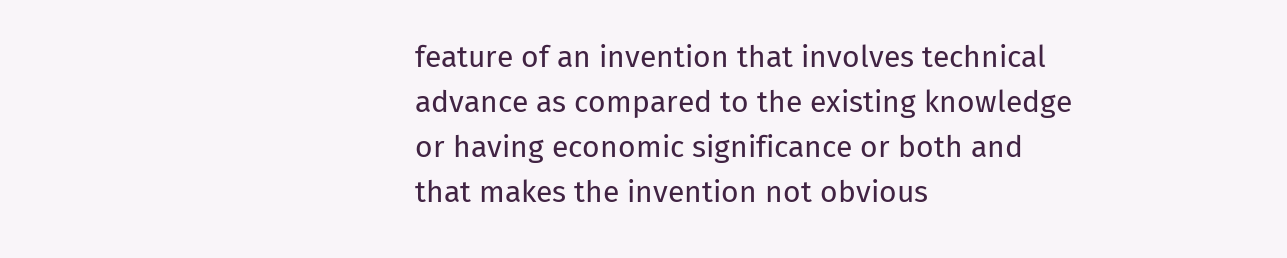feature of an invention that involves technical advance as compared to the existing knowledge or having economic significance or both and that makes the invention not obvious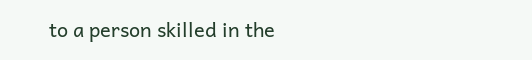to a person skilled in the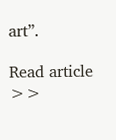art”.

Read article >>